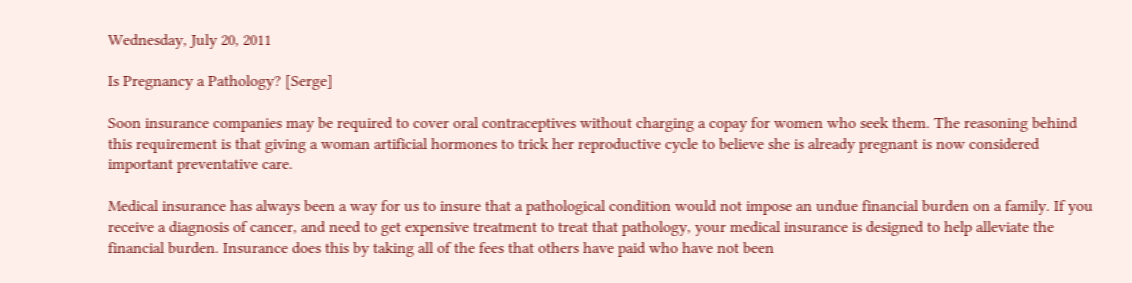Wednesday, July 20, 2011

Is Pregnancy a Pathology? [Serge]

Soon insurance companies may be required to cover oral contraceptives without charging a copay for women who seek them. The reasoning behind this requirement is that giving a woman artificial hormones to trick her reproductive cycle to believe she is already pregnant is now considered important preventative care.

Medical insurance has always been a way for us to insure that a pathological condition would not impose an undue financial burden on a family. If you receive a diagnosis of cancer, and need to get expensive treatment to treat that pathology, your medical insurance is designed to help alleviate the financial burden. Insurance does this by taking all of the fees that others have paid who have not been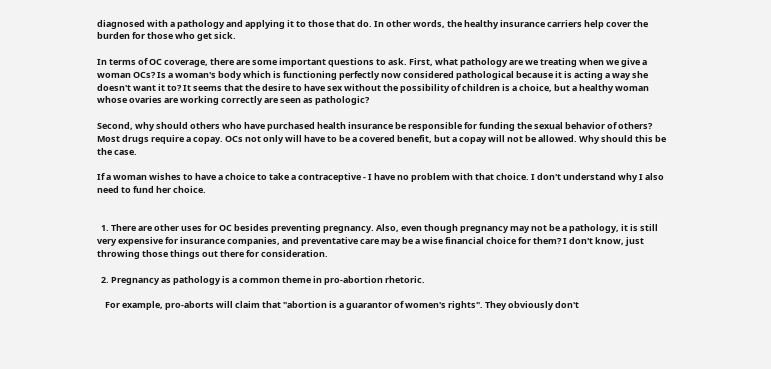diagnosed with a pathology and applying it to those that do. In other words, the healthy insurance carriers help cover the burden for those who get sick.

In terms of OC coverage, there are some important questions to ask. First, what pathology are we treating when we give a woman OCs? Is a woman's body which is functioning perfectly now considered pathological because it is acting a way she doesn't want it to? It seems that the desire to have sex without the possibility of children is a choice, but a healthy woman whose ovaries are working correctly are seen as pathologic?

Second, why should others who have purchased health insurance be responsible for funding the sexual behavior of others? Most drugs require a copay. OCs not only will have to be a covered benefit, but a copay will not be allowed. Why should this be the case.

If a woman wishes to have a choice to take a contraceptive - I have no problem with that choice. I don't understand why I also need to fund her choice.


  1. There are other uses for OC besides preventing pregnancy. Also, even though pregnancy may not be a pathology, it is still very expensive for insurance companies, and preventative care may be a wise financial choice for them? I don't know, just throwing those things out there for consideration.

  2. Pregnancy as pathology is a common theme in pro-abortion rhetoric.

    For example, pro-aborts will claim that "abortion is a guarantor of women's rights". They obviously don't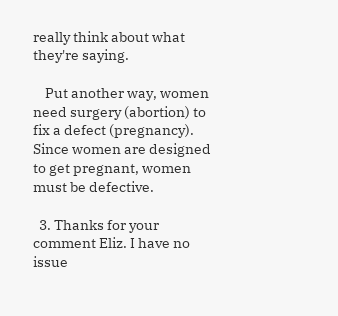really think about what they're saying.

    Put another way, women need surgery (abortion) to fix a defect (pregnancy). Since women are designed to get pregnant, women must be defective.

  3. Thanks for your comment Eliz. I have no issue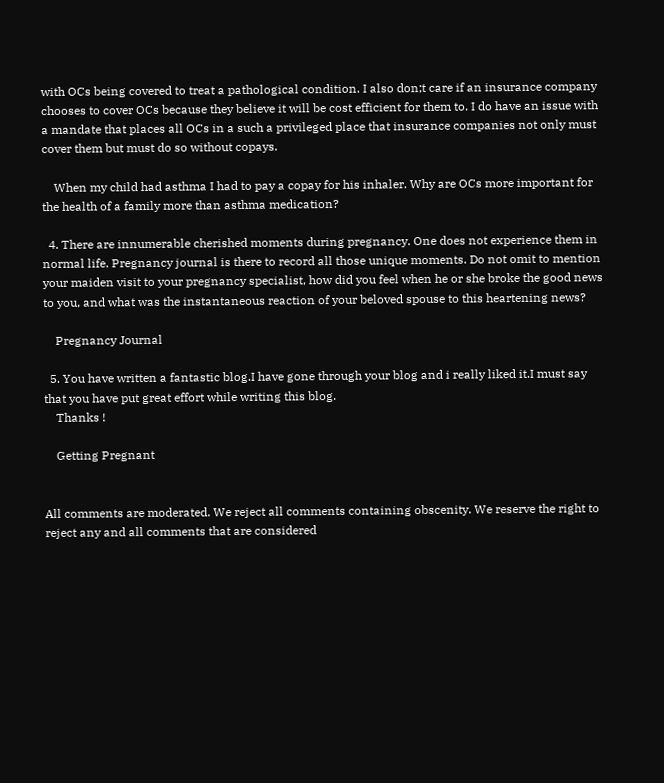with OCs being covered to treat a pathological condition. I also don;t care if an insurance company chooses to cover OCs because they believe it will be cost efficient for them to. I do have an issue with a mandate that places all OCs in a such a privileged place that insurance companies not only must cover them but must do so without copays.

    When my child had asthma I had to pay a copay for his inhaler. Why are OCs more important for the health of a family more than asthma medication?

  4. There are innumerable cherished moments during pregnancy. One does not experience them in normal life. Pregnancy journal is there to record all those unique moments. Do not omit to mention your maiden visit to your pregnancy specialist, how did you feel when he or she broke the good news to you, and what was the instantaneous reaction of your beloved spouse to this heartening news?

    Pregnancy Journal

  5. You have written a fantastic blog.I have gone through your blog and i really liked it.I must say that you have put great effort while writing this blog.
    Thanks !

    Getting Pregnant


All comments are moderated. We reject all comments containing obscenity. We reserve the right to reject any and all comments that are considered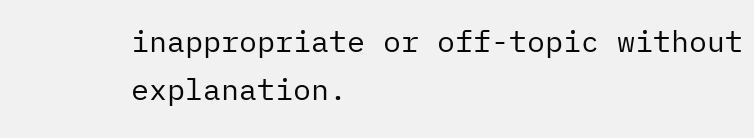inappropriate or off-topic without explanation.